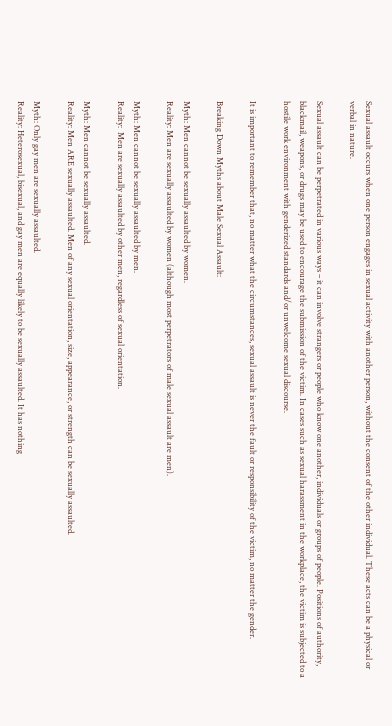Sexual assault occurs when one person engages in sexual activity with another person, without the consent of the other individual. These acts can be a physical or verbal in nature.

Sexual assault can be perpetrated in various ways – it can involve strangers or people who know one another, individuals or groups of people. Positions of authority, blackmail, weapons, or drugs may be used to encourage the submission of the victim. In cases such as sexual harassment in the workplace, the victim is subjected to a hostile work environment with genderized standards and/or unwelcome sexual discourse.

It is important to remember that, no matter what the circumstances, sexual assault is never the fault or responsibility of the victim, no matter the gender.

Breaking Down Myths about Male Sexual Assault:

Myth: Men cannot be sexually assaulted by women.
Reality: Men are sexually assaulted by women (although most perpetrators of male sexual assault are men).

Myth: Men cannot be sexually assaulted by men.
Reality:  Men are sexually assaulted by other men, regardless of sexual orientation.

Myth: Men cannot be sexually assaulted.
Reality: Men ARE sexually assaulted. Men of any sexual orientation, size, appearance, or strength can be sexually assaulted.

Myth: Only gay men are sexually assaulted.
Reality: Heterosexual, bisexual, and gay men are equally likely to be sexually assaulted. It has nothing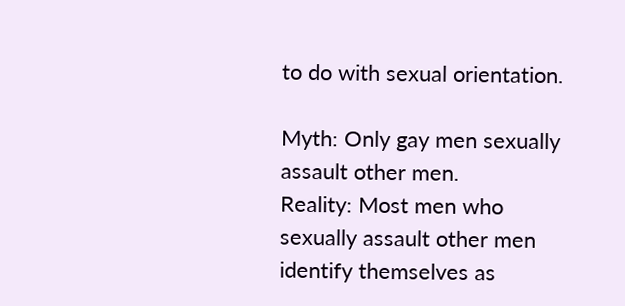to do with sexual orientation.

Myth: Only gay men sexually assault other men.
Reality: Most men who sexually assault other men identify themselves as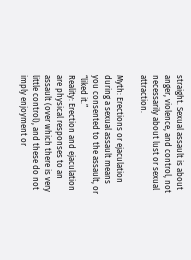straight. Sexual assault is about anger, violence, and control, not necessarily about lust or sexual attraction.

Myth: Erections or ejaculation during a sexual assault means you consented to the assault, or “liked it.”
Reality: Erection and ejaculation are physical responses to an assault (over which there is very little control), and these do not imply enjoyment or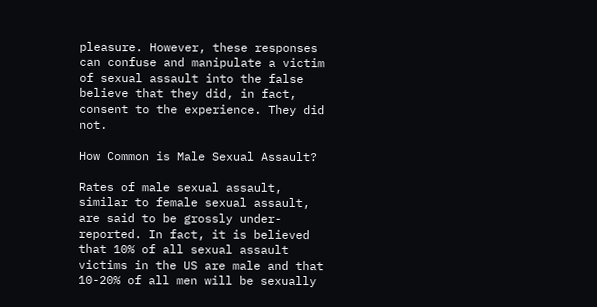pleasure. However, these responses can confuse and manipulate a victim of sexual assault into the false believe that they did, in fact, consent to the experience. They did not.

How Common is Male Sexual Assault?

Rates of male sexual assault, similar to female sexual assault, are said to be grossly under-reported. In fact, it is believed that 10% of all sexual assault victims in the US are male and that 10-20% of all men will be sexually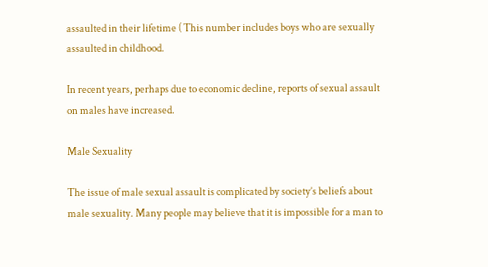assaulted in their lifetime ( This number includes boys who are sexually assaulted in childhood.

In recent years, perhaps due to economic decline, reports of sexual assault on males have increased.

Male Sexuality

The issue of male sexual assault is complicated by society’s beliefs about male sexuality. Many people may believe that it is impossible for a man to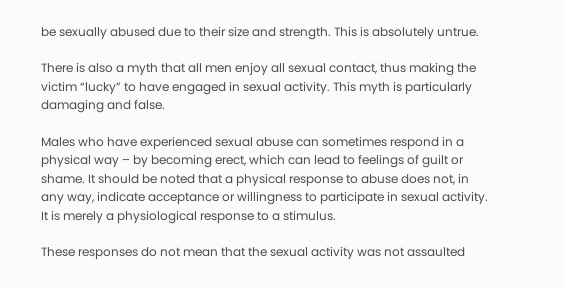be sexually abused due to their size and strength. This is absolutely untrue.

There is also a myth that all men enjoy all sexual contact, thus making the victim “lucky” to have engaged in sexual activity. This myth is particularly damaging and false.

Males who have experienced sexual abuse can sometimes respond in a physical way – by becoming erect, which can lead to feelings of guilt or shame. It should be noted that a physical response to abuse does not, in any way, indicate acceptance or willingness to participate in sexual activity. It is merely a physiological response to a stimulus.

These responses do not mean that the sexual activity was not assaulted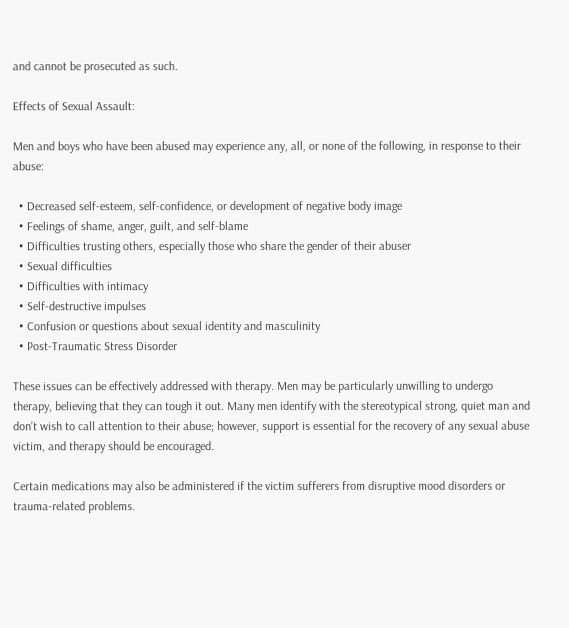and cannot be prosecuted as such.

Effects of Sexual Assault:

Men and boys who have been abused may experience any, all, or none of the following, in response to their abuse:

  • Decreased self-esteem, self-confidence, or development of negative body image
  • Feelings of shame, anger, guilt, and self-blame
  • Difficulties trusting others, especially those who share the gender of their abuser
  • Sexual difficulties
  • Difficulties with intimacy
  • Self-destructive impulses
  • Confusion or questions about sexual identity and masculinity
  • Post-Traumatic Stress Disorder

These issues can be effectively addressed with therapy. Men may be particularly unwilling to undergo therapy, believing that they can tough it out. Many men identify with the stereotypical strong, quiet man and don’t wish to call attention to their abuse; however, support is essential for the recovery of any sexual abuse victim, and therapy should be encouraged.

Certain medications may also be administered if the victim sufferers from disruptive mood disorders or trauma-related problems.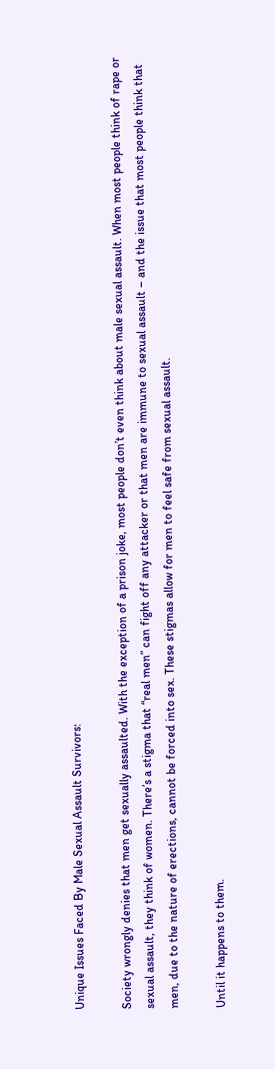Unique Issues Faced By Male Sexual Assault Survivors:

Society wrongly denies that men get sexually assaulted. With the exception of a prison joke, most people don’t even think about male sexual assault. When most people think of rape or sexual assault, they think of women. There’s a stigma that “real men” can fight off any attacker or that men are immune to sexual assault – and the issue that most people think that men, due to the nature of erections, cannot be forced into sex. These stigmas allow for men to feel safe from sexual assault.

Until it happens to them.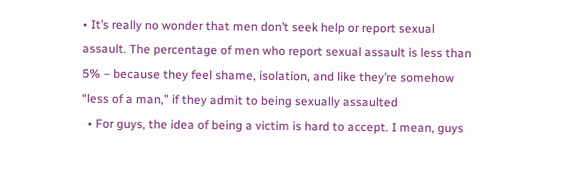• It’s really no wonder that men don’t seek help or report sexual assault. The percentage of men who report sexual assault is less than 5% – because they feel shame, isolation, and like they’re somehow “less of a man,” if they admit to being sexually assaulted
  • For guys, the idea of being a victim is hard to accept. I mean, guys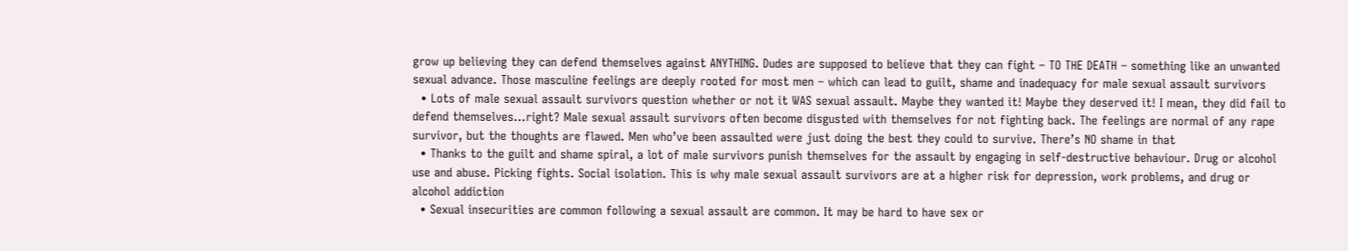grow up believing they can defend themselves against ANYTHING. Dudes are supposed to believe that they can fight – TO THE DEATH – something like an unwanted sexual advance. Those masculine feelings are deeply rooted for most men – which can lead to guilt, shame and inadequacy for male sexual assault survivors
  • Lots of male sexual assault survivors question whether or not it WAS sexual assault. Maybe they wanted it! Maybe they deserved it! I mean, they did fail to defend themselves…right? Male sexual assault survivors often become disgusted with themselves for not fighting back. The feelings are normal of any rape survivor, but the thoughts are flawed. Men who’ve been assaulted were just doing the best they could to survive. There’s NO shame in that
  • Thanks to the guilt and shame spiral, a lot of male survivors punish themselves for the assault by engaging in self-destructive behaviour. Drug or alcohol use and abuse. Picking fights. Social isolation. This is why male sexual assault survivors are at a higher risk for depression, work problems, and drug or alcohol addiction
  • Sexual insecurities are common following a sexual assault are common. It may be hard to have sex or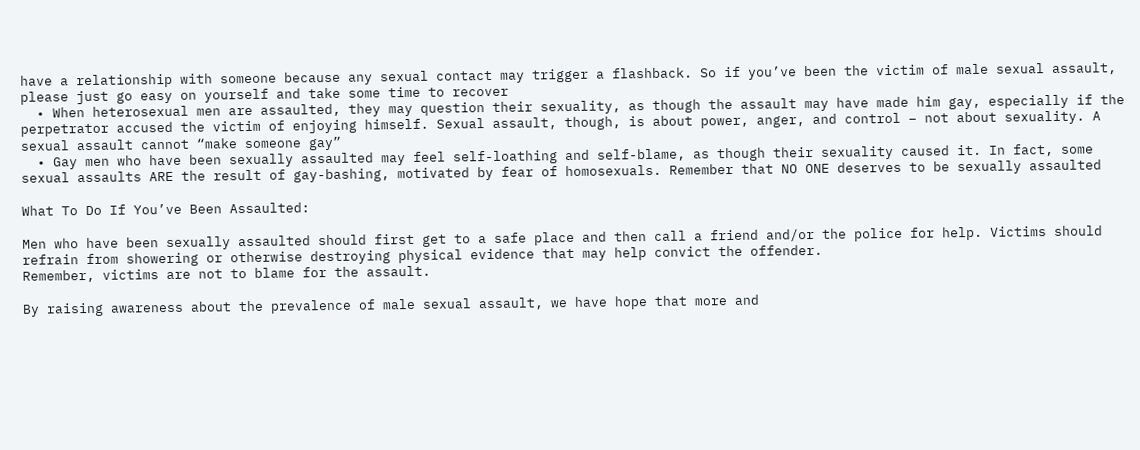have a relationship with someone because any sexual contact may trigger a flashback. So if you’ve been the victim of male sexual assault, please just go easy on yourself and take some time to recover
  • When heterosexual men are assaulted, they may question their sexuality, as though the assault may have made him gay, especially if the perpetrator accused the victim of enjoying himself. Sexual assault, though, is about power, anger, and control – not about sexuality. A sexual assault cannot “make someone gay”
  • Gay men who have been sexually assaulted may feel self-loathing and self-blame, as though their sexuality caused it. In fact, some sexual assaults ARE the result of gay-bashing, motivated by fear of homosexuals. Remember that NO ONE deserves to be sexually assaulted

What To Do If You’ve Been Assaulted:

Men who have been sexually assaulted should first get to a safe place and then call a friend and/or the police for help. Victims should refrain from showering or otherwise destroying physical evidence that may help convict the offender.
Remember, victims are not to blame for the assault.

By raising awareness about the prevalence of male sexual assault, we have hope that more and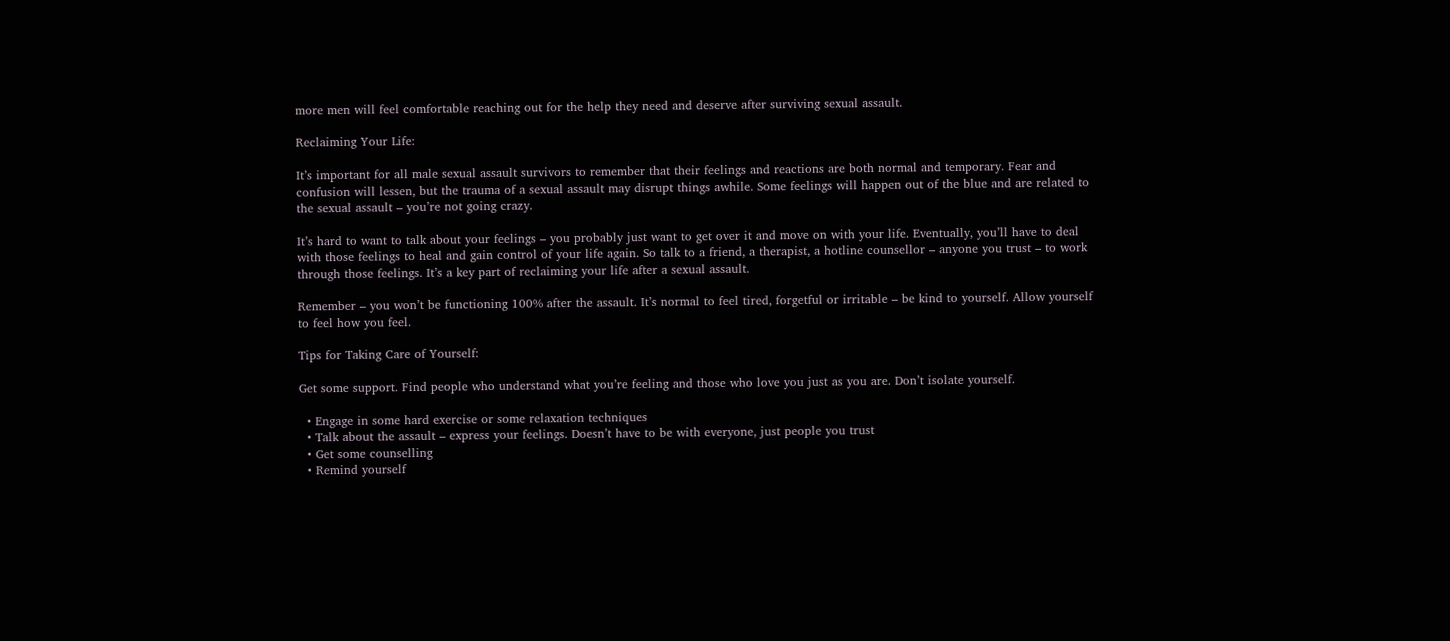more men will feel comfortable reaching out for the help they need and deserve after surviving sexual assault.

Reclaiming Your Life:

It’s important for all male sexual assault survivors to remember that their feelings and reactions are both normal and temporary. Fear and confusion will lessen, but the trauma of a sexual assault may disrupt things awhile. Some feelings will happen out of the blue and are related to the sexual assault – you’re not going crazy.

It’s hard to want to talk about your feelings – you probably just want to get over it and move on with your life. Eventually, you’ll have to deal with those feelings to heal and gain control of your life again. So talk to a friend, a therapist, a hotline counsellor – anyone you trust – to work through those feelings. It’s a key part of reclaiming your life after a sexual assault.

Remember – you won’t be functioning 100% after the assault. It’s normal to feel tired, forgetful or irritable – be kind to yourself. Allow yourself to feel how you feel.

Tips for Taking Care of Yourself:

Get some support. Find people who understand what you’re feeling and those who love you just as you are. Don’t isolate yourself.

  • Engage in some hard exercise or some relaxation techniques
  • Talk about the assault – express your feelings. Doesn’t have to be with everyone, just people you trust
  • Get some counselling
  • Remind yourself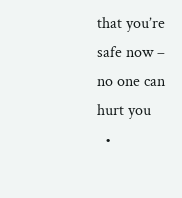that you’re safe now – no one can hurt you
  •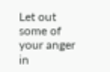Let out some of your anger in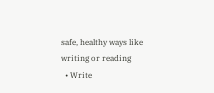safe, healthy ways like writing or reading
  • Write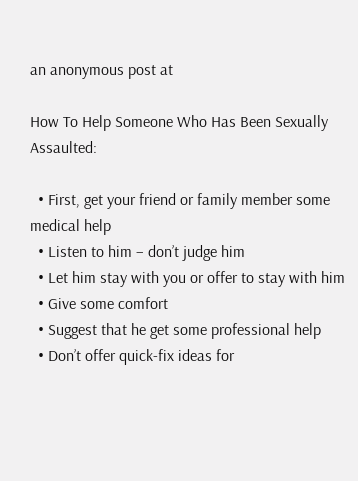an anonymous post at

How To Help Someone Who Has Been Sexually Assaulted:

  • First, get your friend or family member some medical help
  • Listen to him – don’t judge him
  • Let him stay with you or offer to stay with him
  • Give some comfort
  • Suggest that he get some professional help
  • Don’t offer quick-fix ideas for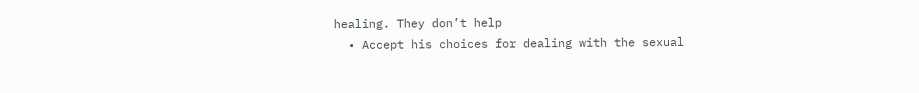healing. They don’t help
  • Accept his choices for dealing with the sexual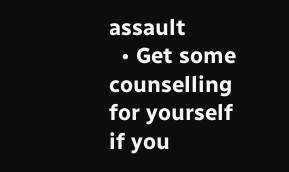assault
  • Get some counselling for yourself if you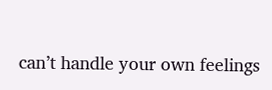can’t handle your own feelings